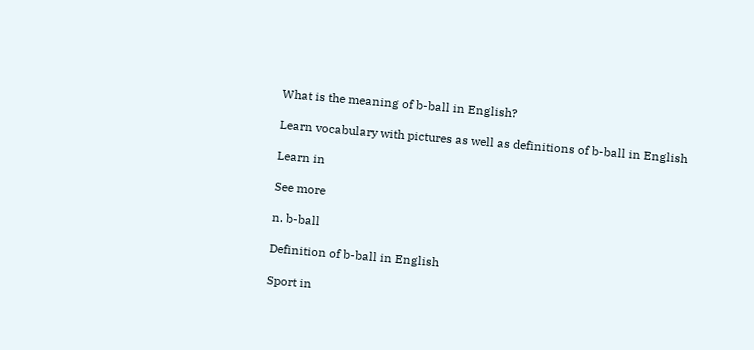What is the meaning of b-ball in English?

Learn vocabulary with pictures as well as definitions of b-ball in English

Learn in

See more

n. b-ball

Definition of b-ball in English

Sport in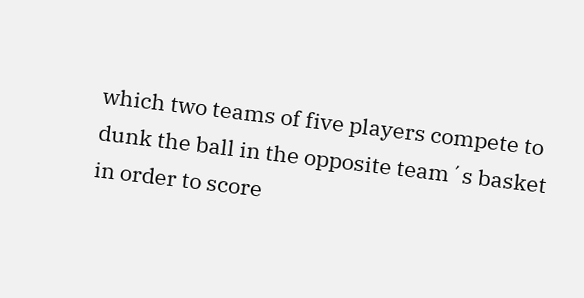which two teams of five players compete to dunk the ball in the opposite team´s basket in order to score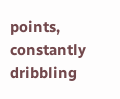points, constantly dribbling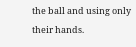the ball and using only their hands.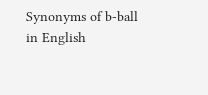Synonyms of b-ball in English